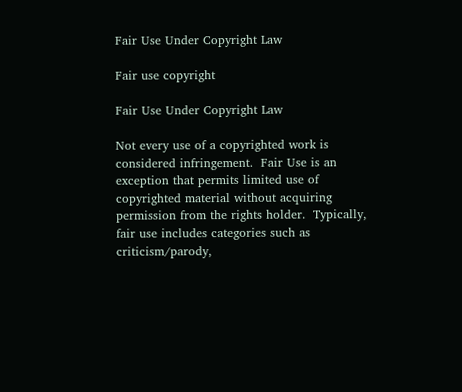Fair Use Under Copyright Law

Fair use copyright

Fair Use Under Copyright Law

Not every use of a copyrighted work is considered infringement.  Fair Use is an exception that permits limited use of copyrighted material without acquiring permission from the rights holder.  Typically, fair use includes categories such as criticism/parody,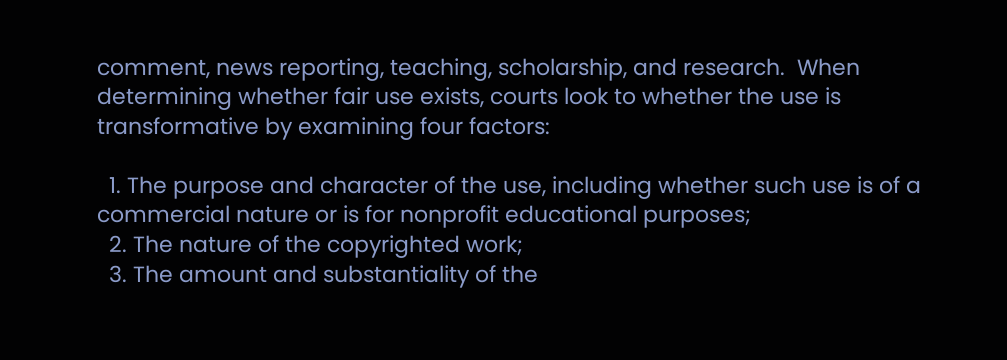comment, news reporting, teaching, scholarship, and research.  When determining whether fair use exists, courts look to whether the use is transformative by examining four factors:

  1. The purpose and character of the use, including whether such use is of a commercial nature or is for nonprofit educational purposes;
  2. The nature of the copyrighted work;
  3. The amount and substantiality of the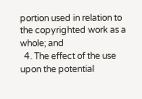portion used in relation to the copyrighted work as a whole; and
  4. The effect of the use upon the potential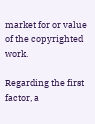market for or value of the copyrighted work.

Regarding the first factor, a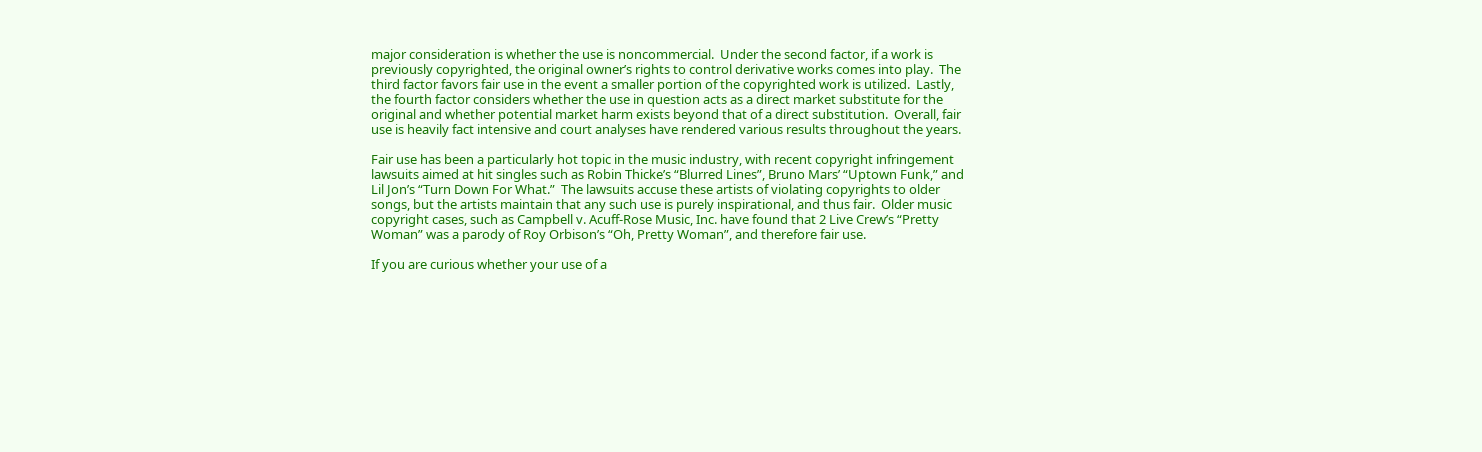major consideration is whether the use is noncommercial.  Under the second factor, if a work is previously copyrighted, the original owner’s rights to control derivative works comes into play.  The third factor favors fair use in the event a smaller portion of the copyrighted work is utilized.  Lastly, the fourth factor considers whether the use in question acts as a direct market substitute for the original and whether potential market harm exists beyond that of a direct substitution.  Overall, fair use is heavily fact intensive and court analyses have rendered various results throughout the years.

Fair use has been a particularly hot topic in the music industry, with recent copyright infringement lawsuits aimed at hit singles such as Robin Thicke’s “Blurred Lines”, Bruno Mars’ “Uptown Funk,” and Lil Jon’s “Turn Down For What.”  The lawsuits accuse these artists of violating copyrights to older songs, but the artists maintain that any such use is purely inspirational, and thus fair.  Older music copyright cases, such as Campbell v. Acuff-Rose Music, Inc. have found that 2 Live Crew’s “Pretty Woman” was a parody of Roy Orbison’s “Oh, Pretty Woman”, and therefore fair use.

If you are curious whether your use of a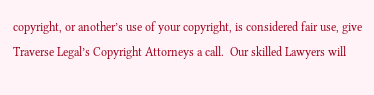copyright, or another’s use of your copyright, is considered fair use, give Traverse Legal’s Copyright Attorneys a call.  Our skilled Lawyers will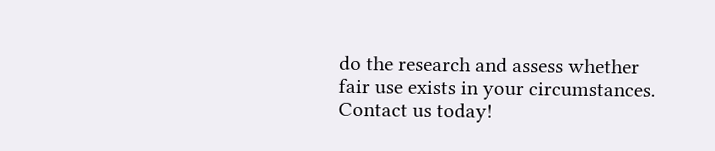do the research and assess whether fair use exists in your circumstances.  Contact us today!